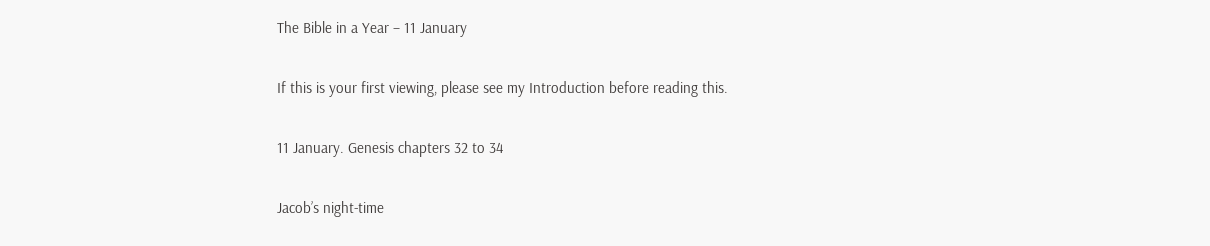The Bible in a Year – 11 January

If this is your first viewing, please see my Introduction before reading this.

11 January. Genesis chapters 32 to 34

Jacob’s night-time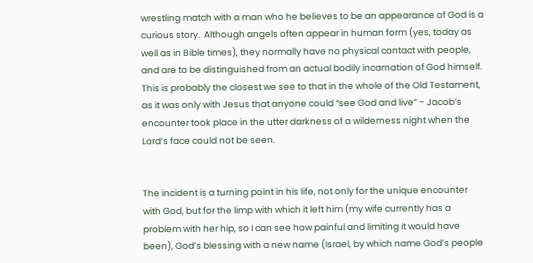wrestling match with a man who he believes to be an appearance of God is a curious story.  Although angels often appear in human form (yes, today as well as in Bible times), they normally have no physical contact with people, and are to be distinguished from an actual bodily incarnation of God himself. This is probably the closest we see to that in the whole of the Old Testament, as it was only with Jesus that anyone could “see God and live” – Jacob’s encounter took place in the utter darkness of a wilderness night when the Lord’s face could not be seen.


The incident is a turning point in his life, not only for the unique encounter with God, but for the limp with which it left him (my wife currently has a problem with her hip, so I can see how painful and limiting it would have been), God’s blessing with a new name (Israel, by which name God’s people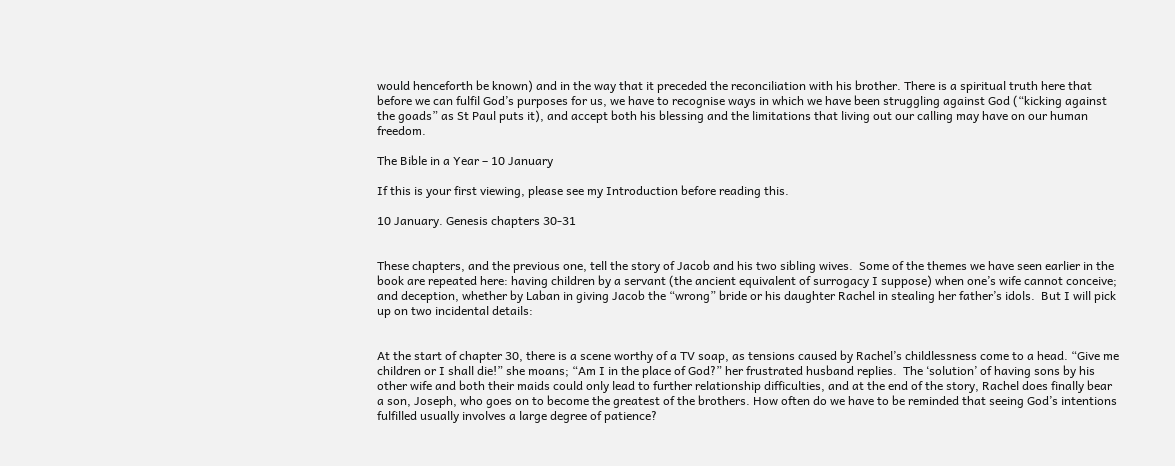would henceforth be known) and in the way that it preceded the reconciliation with his brother. There is a spiritual truth here that before we can fulfil God’s purposes for us, we have to recognise ways in which we have been struggling against God (“kicking against the goads” as St Paul puts it), and accept both his blessing and the limitations that living out our calling may have on our human freedom.

The Bible in a Year – 10 January

If this is your first viewing, please see my Introduction before reading this.

10 January. Genesis chapters 30-31


These chapters, and the previous one, tell the story of Jacob and his two sibling wives.  Some of the themes we have seen earlier in the book are repeated here: having children by a servant (the ancient equivalent of surrogacy I suppose) when one’s wife cannot conceive; and deception, whether by Laban in giving Jacob the “wrong” bride or his daughter Rachel in stealing her father’s idols.  But I will pick up on two incidental details:


At the start of chapter 30, there is a scene worthy of a TV soap, as tensions caused by Rachel’s childlessness come to a head. “Give me children or I shall die!” she moans; “Am I in the place of God?” her frustrated husband replies.  The ‘solution’ of having sons by his other wife and both their maids could only lead to further relationship difficulties, and at the end of the story, Rachel does finally bear a son, Joseph, who goes on to become the greatest of the brothers. How often do we have to be reminded that seeing God’s intentions fulfilled usually involves a large degree of patience?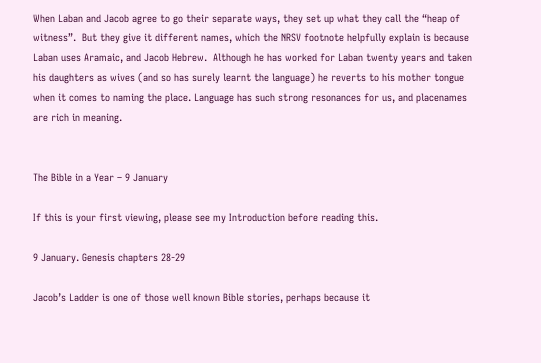When Laban and Jacob agree to go their separate ways, they set up what they call the “heap of witness”.  But they give it different names, which the NRSV footnote helpfully explain is because Laban uses Aramaic, and Jacob Hebrew.  Although he has worked for Laban twenty years and taken his daughters as wives (and so has surely learnt the language) he reverts to his mother tongue when it comes to naming the place. Language has such strong resonances for us, and placenames are rich in meaning.


The Bible in a Year – 9 January

If this is your first viewing, please see my Introduction before reading this.

9 January. Genesis chapters 28-29

Jacob’s Ladder is one of those well known Bible stories, perhaps because it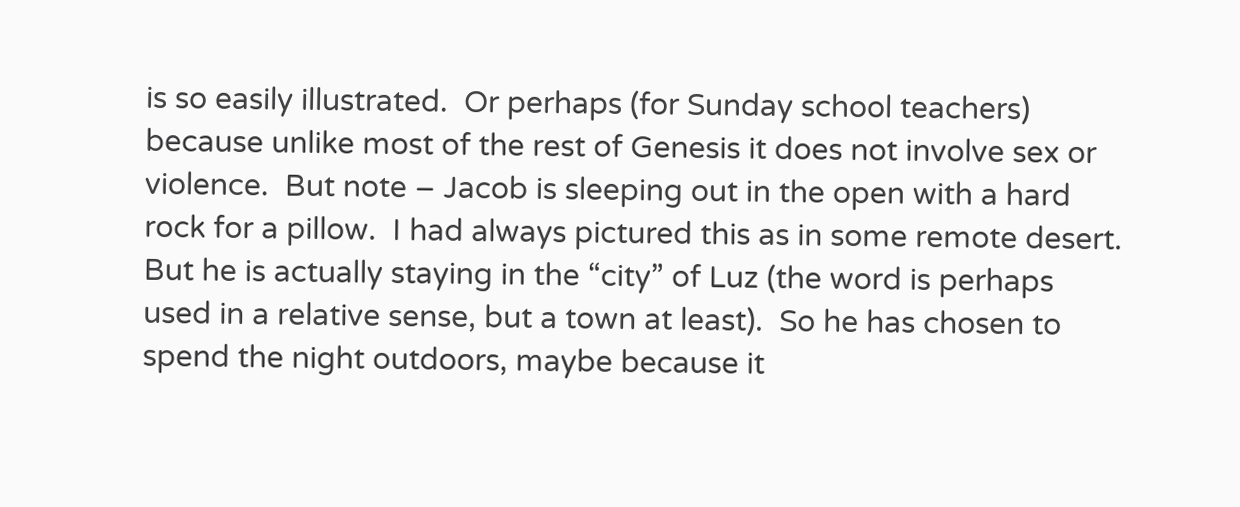is so easily illustrated.  Or perhaps (for Sunday school teachers) because unlike most of the rest of Genesis it does not involve sex or violence.  But note – Jacob is sleeping out in the open with a hard rock for a pillow.  I had always pictured this as in some remote desert.  But he is actually staying in the “city” of Luz (the word is perhaps used in a relative sense, but a town at least).  So he has chosen to spend the night outdoors, maybe because it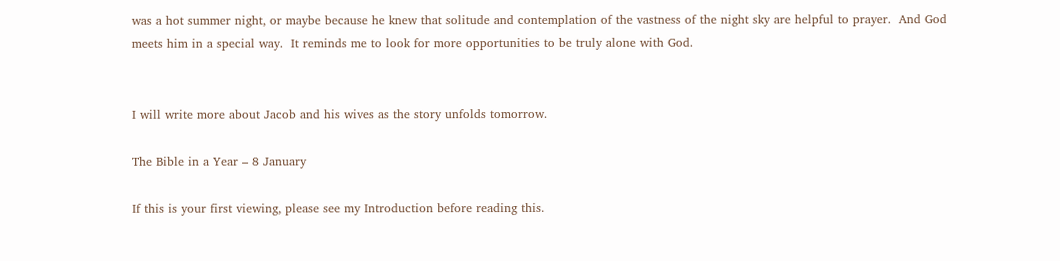was a hot summer night, or maybe because he knew that solitude and contemplation of the vastness of the night sky are helpful to prayer.  And God meets him in a special way.  It reminds me to look for more opportunities to be truly alone with God.


I will write more about Jacob and his wives as the story unfolds tomorrow.

The Bible in a Year – 8 January

If this is your first viewing, please see my Introduction before reading this.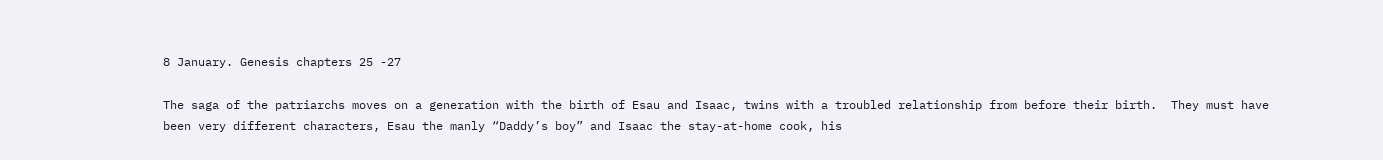8 January. Genesis chapters 25 -27

The saga of the patriarchs moves on a generation with the birth of Esau and Isaac, twins with a troubled relationship from before their birth.  They must have been very different characters, Esau the manly “Daddy’s boy” and Isaac the stay-at-home cook, his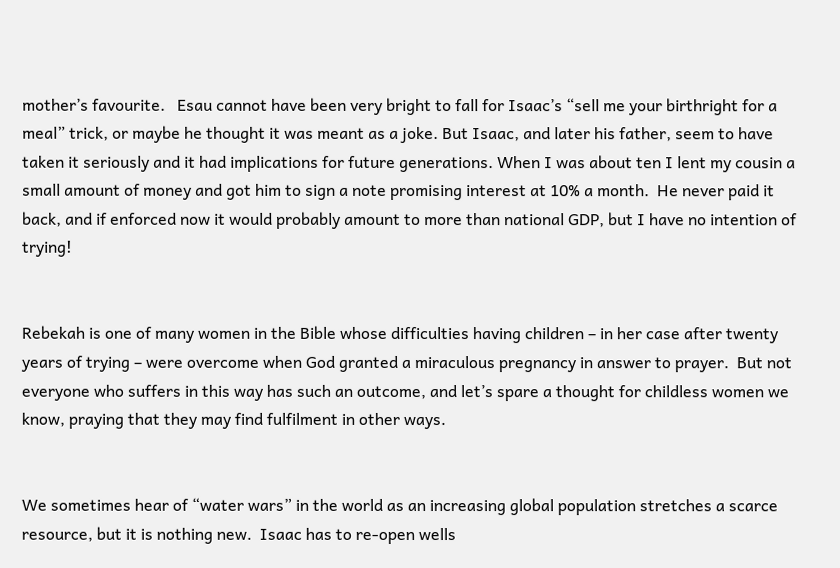mother’s favourite.   Esau cannot have been very bright to fall for Isaac’s “sell me your birthright for a meal” trick, or maybe he thought it was meant as a joke. But Isaac, and later his father, seem to have taken it seriously and it had implications for future generations. When I was about ten I lent my cousin a small amount of money and got him to sign a note promising interest at 10% a month.  He never paid it back, and if enforced now it would probably amount to more than national GDP, but I have no intention of trying!


Rebekah is one of many women in the Bible whose difficulties having children – in her case after twenty years of trying – were overcome when God granted a miraculous pregnancy in answer to prayer.  But not everyone who suffers in this way has such an outcome, and let’s spare a thought for childless women we know, praying that they may find fulfilment in other ways.


We sometimes hear of “water wars” in the world as an increasing global population stretches a scarce resource, but it is nothing new.  Isaac has to re-open wells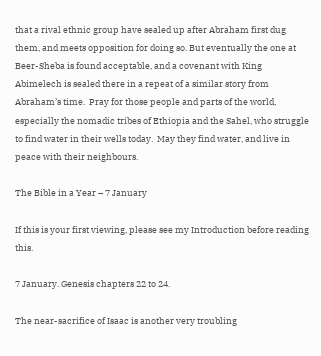that a rival ethnic group have sealed up after Abraham first dug them, and meets opposition for doing so. But eventually the one at Beer-Sheba is found acceptable, and a covenant with King Abimelech is sealed there in a repeat of a similar story from Abraham’s time.  Pray for those people and parts of the world, especially the nomadic tribes of Ethiopia and the Sahel, who struggle to find water in their wells today.  May they find water, and live in peace with their neighbours.

The Bible in a Year – 7 January

If this is your first viewing, please see my Introduction before reading this.

7 January. Genesis chapters 22 to 24.

The near-sacrifice of Isaac is another very troubling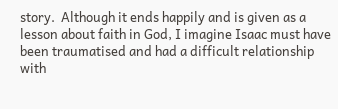story.  Although it ends happily and is given as a lesson about faith in God, I imagine Isaac must have been traumatised and had a difficult relationship with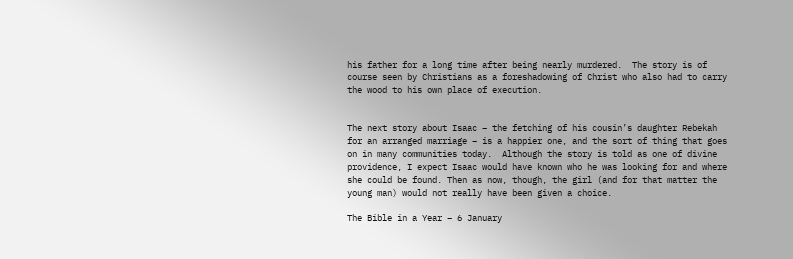his father for a long time after being nearly murdered.  The story is of course seen by Christians as a foreshadowing of Christ who also had to carry the wood to his own place of execution.


The next story about Isaac – the fetching of his cousin’s daughter Rebekah for an arranged marriage – is a happier one, and the sort of thing that goes on in many communities today.  Although the story is told as one of divine providence, I expect Isaac would have known who he was looking for and where she could be found. Then as now, though, the girl (and for that matter the young man) would not really have been given a choice.

The Bible in a Year – 6 January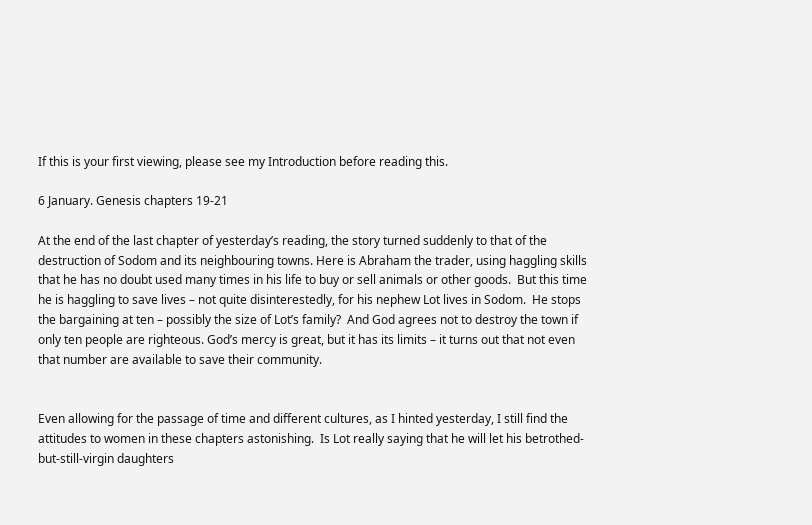If this is your first viewing, please see my Introduction before reading this.

6 January. Genesis chapters 19-21

At the end of the last chapter of yesterday’s reading, the story turned suddenly to that of the destruction of Sodom and its neighbouring towns. Here is Abraham the trader, using haggling skills that he has no doubt used many times in his life to buy or sell animals or other goods.  But this time he is haggling to save lives – not quite disinterestedly, for his nephew Lot lives in Sodom.  He stops the bargaining at ten – possibly the size of Lot’s family?  And God agrees not to destroy the town if only ten people are righteous. God’s mercy is great, but it has its limits – it turns out that not even that number are available to save their community.


Even allowing for the passage of time and different cultures, as I hinted yesterday, I still find the attitudes to women in these chapters astonishing.  Is Lot really saying that he will let his betrothed-but-still-virgin daughters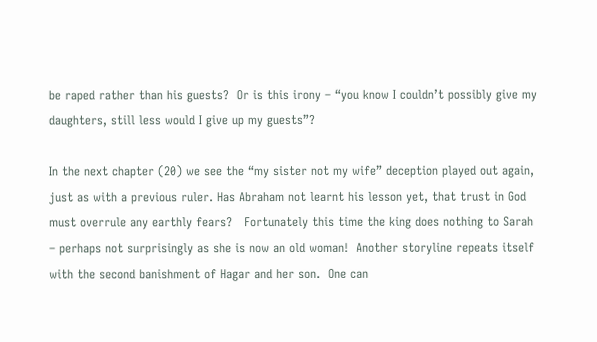be raped rather than his guests?  Or is this irony – “you know I couldn’t possibly give my daughters, still less would I give up my guests”?

In the next chapter (20) we see the “my sister not my wife” deception played out again, just as with a previous ruler. Has Abraham not learnt his lesson yet, that trust in God must overrule any earthly fears?   Fortunately this time the king does nothing to Sarah – perhaps not surprisingly as she is now an old woman!  Another storyline repeats itself with the second banishment of Hagar and her son.  One can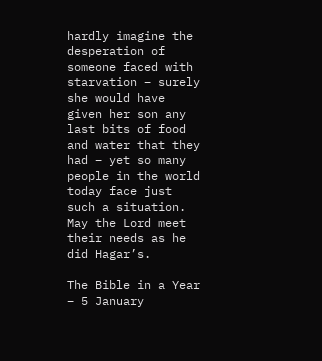hardly imagine the desperation of someone faced with starvation – surely she would have given her son any last bits of food and water that they had – yet so many people in the world today face just such a situation.  May the Lord meet their needs as he did Hagar’s.

The Bible in a Year – 5 January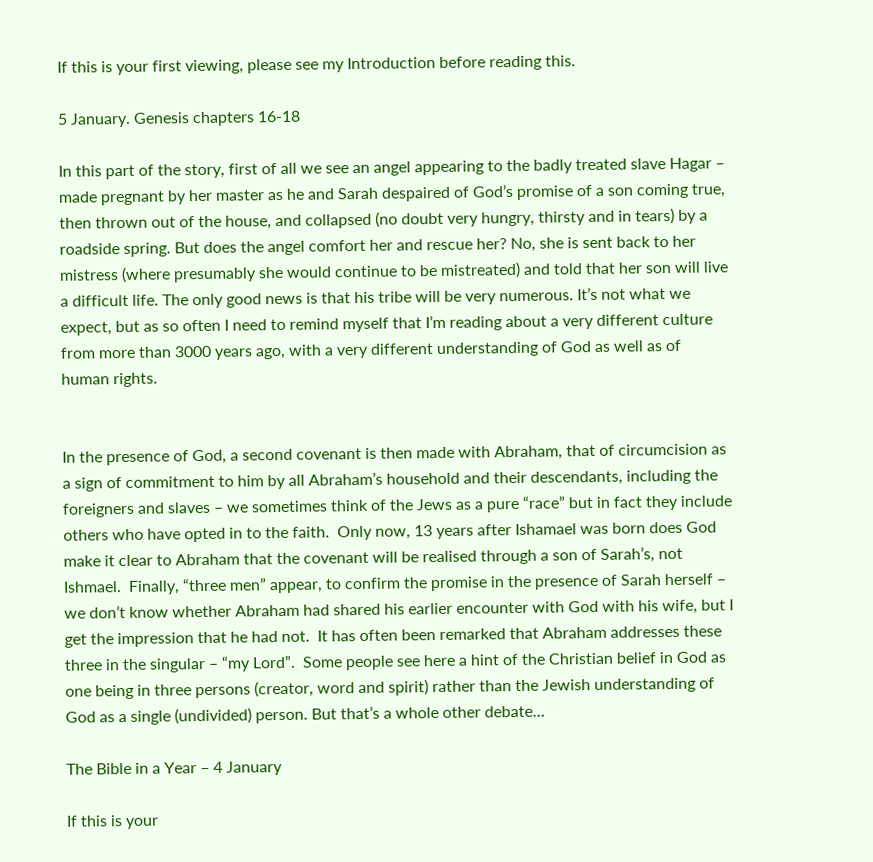If this is your first viewing, please see my Introduction before reading this.

5 January. Genesis chapters 16-18

In this part of the story, first of all we see an angel appearing to the badly treated slave Hagar – made pregnant by her master as he and Sarah despaired of God’s promise of a son coming true, then thrown out of the house, and collapsed (no doubt very hungry, thirsty and in tears) by a roadside spring. But does the angel comfort her and rescue her? No, she is sent back to her mistress (where presumably she would continue to be mistreated) and told that her son will live a difficult life. The only good news is that his tribe will be very numerous. It’s not what we expect, but as so often I need to remind myself that I’m reading about a very different culture from more than 3000 years ago, with a very different understanding of God as well as of human rights.


In the presence of God, a second covenant is then made with Abraham, that of circumcision as a sign of commitment to him by all Abraham’s household and their descendants, including the foreigners and slaves – we sometimes think of the Jews as a pure “race” but in fact they include others who have opted in to the faith.  Only now, 13 years after Ishamael was born does God make it clear to Abraham that the covenant will be realised through a son of Sarah’s, not Ishmael.  Finally, “three men” appear, to confirm the promise in the presence of Sarah herself – we don’t know whether Abraham had shared his earlier encounter with God with his wife, but I get the impression that he had not.  It has often been remarked that Abraham addresses these three in the singular – “my Lord”.  Some people see here a hint of the Christian belief in God as one being in three persons (creator, word and spirit) rather than the Jewish understanding of God as a single (undivided) person. But that’s a whole other debate…

The Bible in a Year – 4 January

If this is your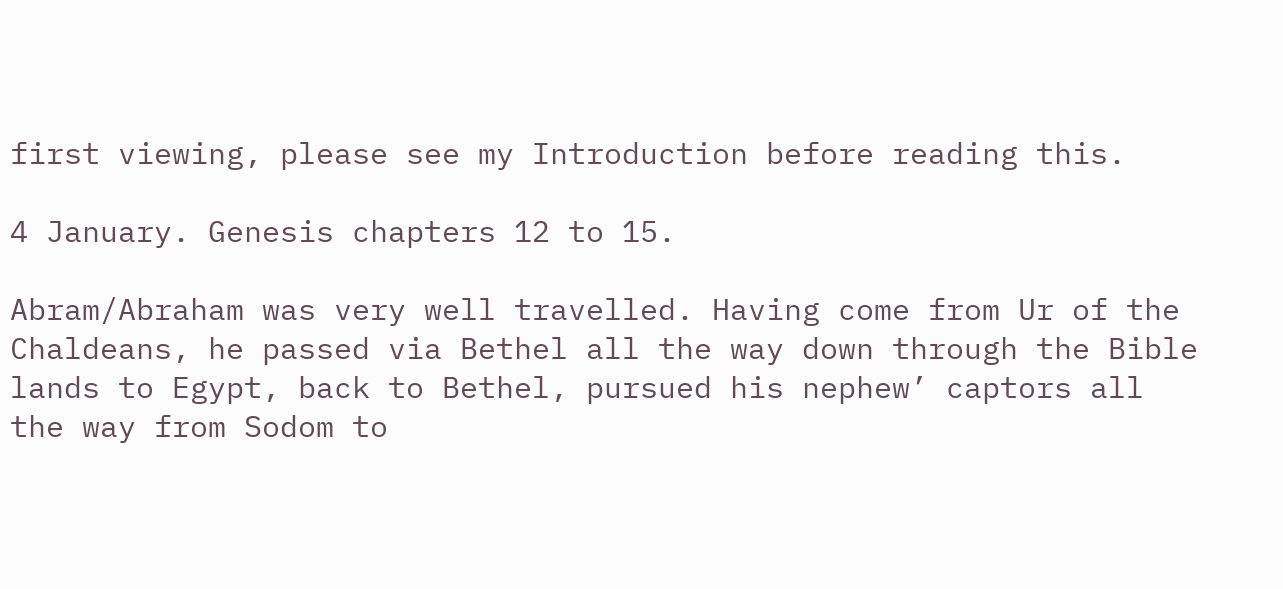first viewing, please see my Introduction before reading this.

4 January. Genesis chapters 12 to 15.

Abram/Abraham was very well travelled. Having come from Ur of the Chaldeans, he passed via Bethel all the way down through the Bible lands to Egypt, back to Bethel, pursued his nephew’ captors all the way from Sodom to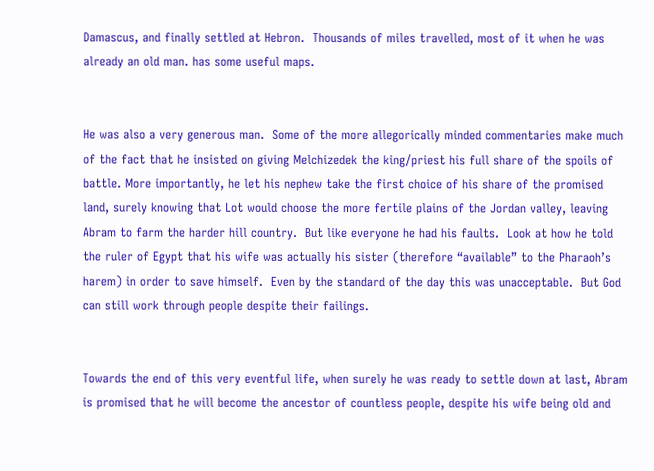Damascus, and finally settled at Hebron.  Thousands of miles travelled, most of it when he was already an old man. has some useful maps.


He was also a very generous man.  Some of the more allegorically minded commentaries make much of the fact that he insisted on giving Melchizedek the king/priest his full share of the spoils of battle. More importantly, he let his nephew take the first choice of his share of the promised land, surely knowing that Lot would choose the more fertile plains of the Jordan valley, leaving Abram to farm the harder hill country.  But like everyone he had his faults.  Look at how he told the ruler of Egypt that his wife was actually his sister (therefore “available” to the Pharaoh’s harem) in order to save himself.  Even by the standard of the day this was unacceptable.  But God can still work through people despite their failings.


Towards the end of this very eventful life, when surely he was ready to settle down at last, Abram is promised that he will become the ancestor of countless people, despite his wife being old and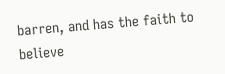barren, and has the faith to believe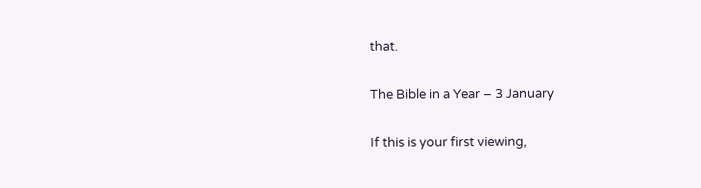that.

The Bible in a Year – 3 January

If this is your first viewing,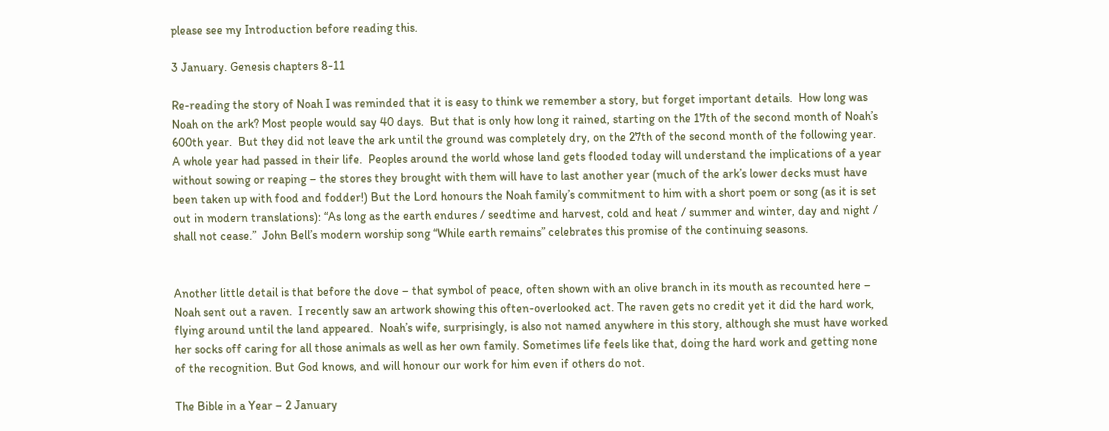please see my Introduction before reading this.

3 January. Genesis chapters 8-11

Re-reading the story of Noah I was reminded that it is easy to think we remember a story, but forget important details.  How long was Noah on the ark? Most people would say 40 days.  But that is only how long it rained, starting on the 17th of the second month of Noah’s 600th year.  But they did not leave the ark until the ground was completely dry, on the 27th of the second month of the following year.  A whole year had passed in their life.  Peoples around the world whose land gets flooded today will understand the implications of a year without sowing or reaping – the stores they brought with them will have to last another year (much of the ark’s lower decks must have been taken up with food and fodder!) But the Lord honours the Noah family’s commitment to him with a short poem or song (as it is set out in modern translations): “As long as the earth endures / seedtime and harvest, cold and heat / summer and winter, day and night / shall not cease.”  John Bell’s modern worship song “While earth remains” celebrates this promise of the continuing seasons.


Another little detail is that before the dove – that symbol of peace, often shown with an olive branch in its mouth as recounted here – Noah sent out a raven.  I recently saw an artwork showing this often-overlooked act. The raven gets no credit yet it did the hard work, flying around until the land appeared.  Noah’s wife, surprisingly, is also not named anywhere in this story, although she must have worked her socks off caring for all those animals as well as her own family. Sometimes life feels like that, doing the hard work and getting none of the recognition. But God knows, and will honour our work for him even if others do not.

The Bible in a Year – 2 January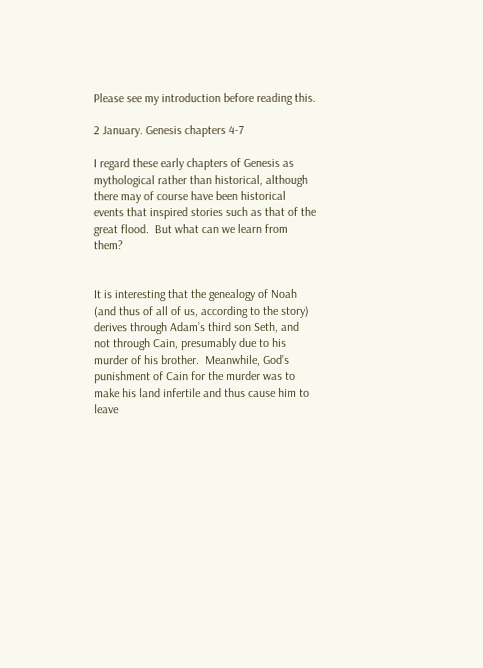Please see my introduction before reading this.

2 January. Genesis chapters 4-7

I regard these early chapters of Genesis as mythological rather than historical, although there may of course have been historical events that inspired stories such as that of the great flood.  But what can we learn from them?


It is interesting that the genealogy of Noah (and thus of all of us, according to the story) derives through Adam’s third son Seth, and not through Cain, presumably due to his murder of his brother.  Meanwhile, God’s punishment of Cain for the murder was to make his land infertile and thus cause him to leave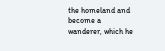the homeland and become a wanderer, which he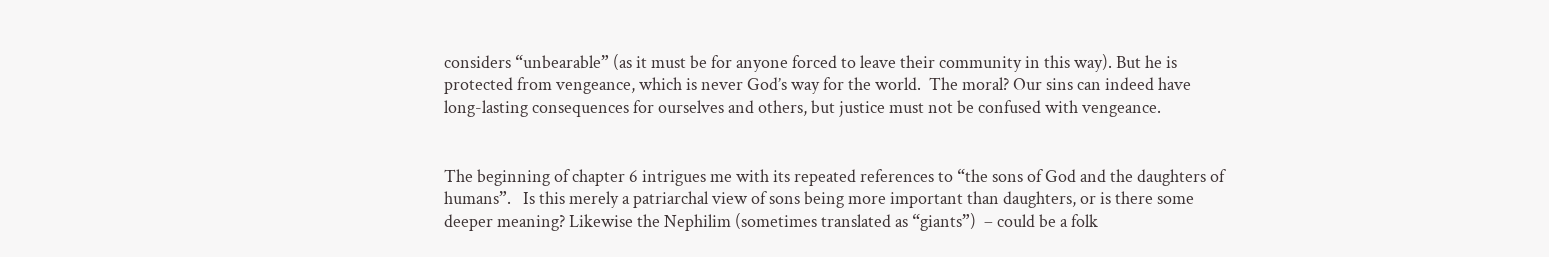considers “unbearable” (as it must be for anyone forced to leave their community in this way). But he is protected from vengeance, which is never God’s way for the world.  The moral? Our sins can indeed have long-lasting consequences for ourselves and others, but justice must not be confused with vengeance.


The beginning of chapter 6 intrigues me with its repeated references to “the sons of God and the daughters of humans”.   Is this merely a patriarchal view of sons being more important than daughters, or is there some deeper meaning? Likewise the Nephilim (sometimes translated as “giants”)  – could be a folk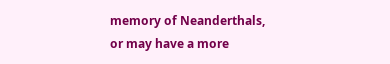memory of Neanderthals, or may have a more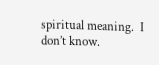spiritual meaning.  I don’t know.